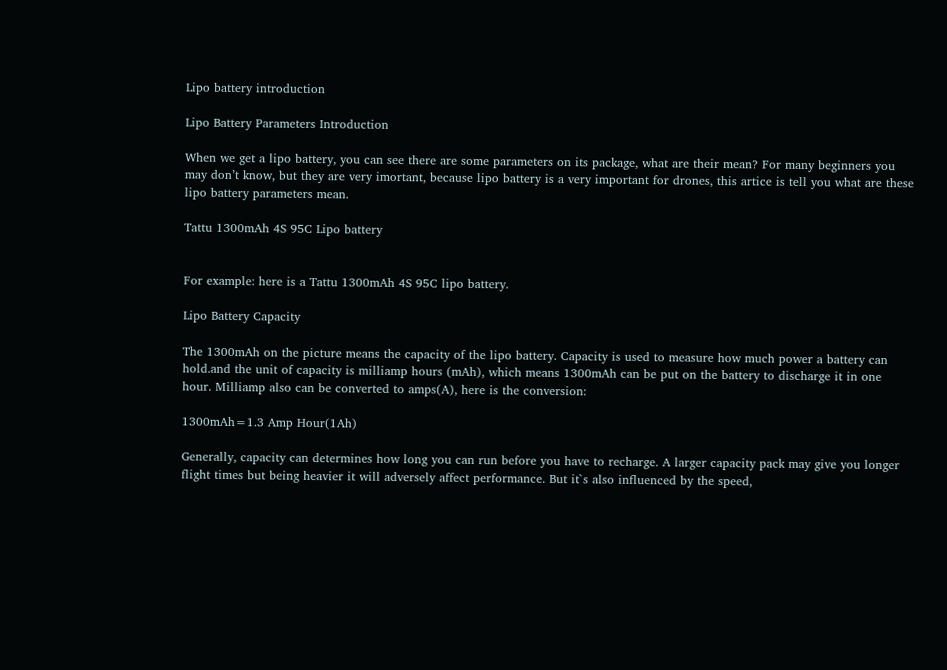Lipo battery introduction

Lipo Battery Parameters Introduction

When we get a lipo battery, you can see there are some parameters on its package, what are their mean? For many beginners you may don’t know, but they are very imortant, because lipo battery is a very important for drones, this artice is tell you what are these lipo battery parameters mean.

Tattu 1300mAh 4S 95C Lipo battery


For example: here is a Tattu 1300mAh 4S 95C lipo battery.

Lipo Battery Capacity

The 1300mAh on the picture means the capacity of the lipo battery. Capacity is used to measure how much power a battery can hold.and the unit of capacity is milliamp hours (mAh), which means 1300mAh can be put on the battery to discharge it in one hour. Milliamp also can be converted to amps(A), here is the conversion:

1300mAh=1.3 Amp Hour(1Ah)

Generally, capacity can determines how long you can run before you have to recharge. A larger capacity pack may give you longer flight times but being heavier it will adversely affect performance. But it`s also influenced by the speed,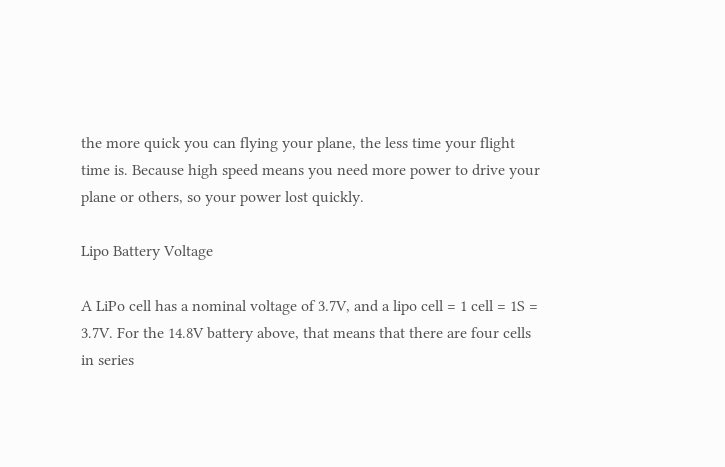the more quick you can flying your plane, the less time your flight time is. Because high speed means you need more power to drive your plane or others, so your power lost quickly.

Lipo Battery Voltage

A LiPo cell has a nominal voltage of 3.7V, and a lipo cell = 1 cell = 1S = 3.7V. For the 14.8V battery above, that means that there are four cells in series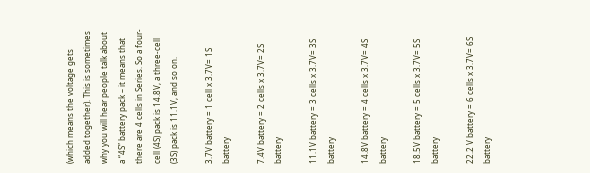(which means the voltage gets added together). This is sometimes why you will hear people talk about a “4S” battery pack – it means that there are 4 cells in Series. So a four-cell (4S) pack is 14.8V, a three-cell (3S) pack is 11.1V, and so on.

3.7V battery = 1 cell x 3.7V= 1S battery

7.4V battery = 2 cells x 3.7V= 2S battery

11.1V battery = 3 cells x 3.7V= 3S battery

14.8V battery = 4 cells x 3.7V= 4S battery

18.5V battery = 5 cells x 3.7V= 5S battery

22.2 V battery = 6 cells x 3.7V= 6S battery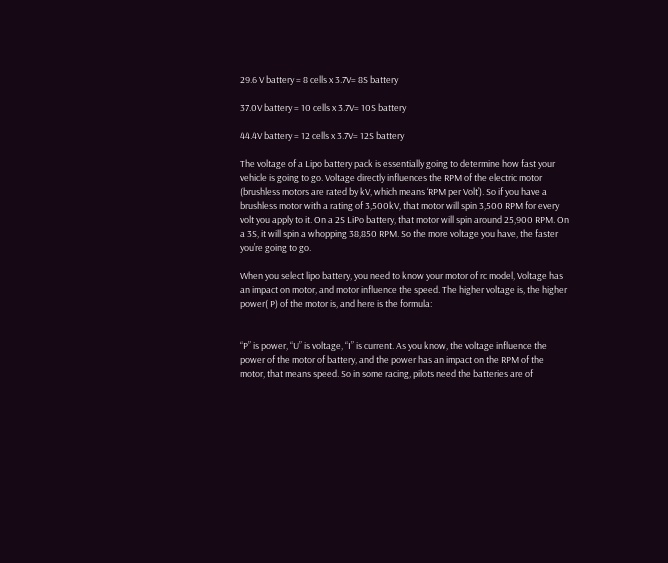29.6 V battery = 8 cells x 3.7V= 8S battery

37.0V battery = 10 cells x 3.7V= 10S battery

44.4V battery = 12 cells x 3.7V= 12S battery

The voltage of a Lipo battery pack is essentially going to determine how fast your vehicle is going to go. Voltage directly influences the RPM of the electric motor (brushless motors are rated by kV, which means ‘RPM per Volt’). So if you have a brushless motor with a rating of 3,500kV, that motor will spin 3,500 RPM for every volt you apply to it. On a 2S LiPo battery, that motor will spin around 25,900 RPM. On a 3S, it will spin a whopping 38,850 RPM. So the more voltage you have, the faster you’re going to go.

When you select lipo battery, you need to know your motor of rc model, Voltage has an impact on motor, and motor influence the speed. The higher voltage is, the higher power( P) of the motor is, and here is the formula:


“P” is power, “U” is voltage, “I” is current. As you know, the voltage influence the power of the motor of battery, and the power has an impact on the RPM of the motor, that means speed. So in some racing, pilots need the batteries are of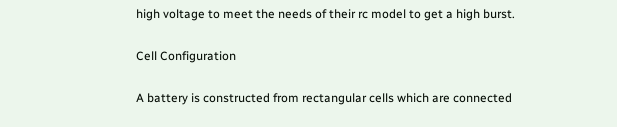high voltage to meet the needs of their rc model to get a high burst.

Cell Configuration

A battery is constructed from rectangular cells which are connected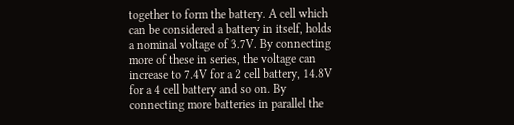together to form the battery. A cell which can be considered a battery in itself, holds a nominal voltage of 3.7V. By connecting more of these in series, the voltage can increase to 7.4V for a 2 cell battery, 14.8V for a 4 cell battery and so on. By connecting more batteries in parallel the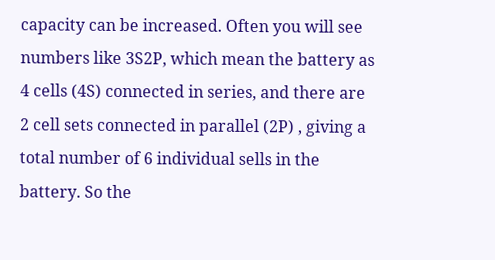capacity can be increased. Often you will see numbers like 3S2P, which mean the battery as 4 cells (4S) connected in series, and there are 2 cell sets connected in parallel (2P) , giving a total number of 6 individual sells in the battery. So the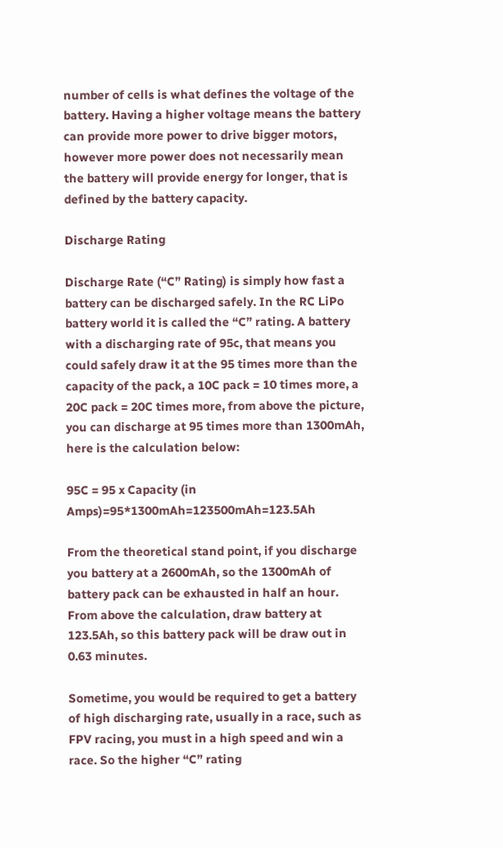number of cells is what defines the voltage of the battery. Having a higher voltage means the battery can provide more power to drive bigger motors, however more power does not necessarily mean the battery will provide energy for longer, that is defined by the battery capacity.

Discharge Rating

Discharge Rate (“C” Rating) is simply how fast a battery can be discharged safely. In the RC LiPo battery world it is called the “C” rating. A battery with a discharging rate of 95c, that means you could safely draw it at the 95 times more than the capacity of the pack, a 10C pack = 10 times more, a 20C pack = 20C times more, from above the picture, you can discharge at 95 times more than 1300mAh, here is the calculation below:

95C = 95 x Capacity (in Amps)=95*1300mAh=123500mAh=123.5Ah

From the theoretical stand point, if you discharge you battery at a 2600mAh, so the 1300mAh of battery pack can be exhausted in half an hour. From above the calculation, draw battery at 123.5Ah, so this battery pack will be draw out in 0.63 minutes.

Sometime, you would be required to get a battery of high discharging rate, usually in a race, such as FPV racing, you must in a high speed and win a race. So the higher “C” rating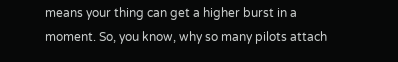means your thing can get a higher burst in a moment. So, you know, why so many pilots attach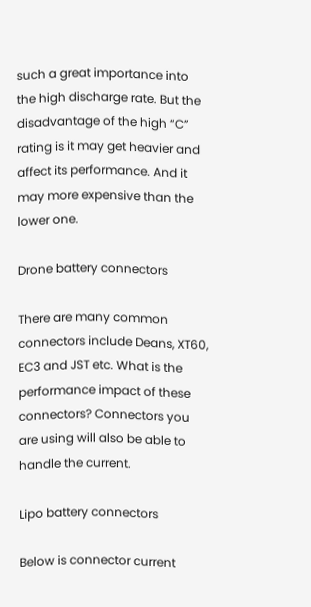such a great importance into the high discharge rate. But the disadvantage of the high “C” rating is it may get heavier and affect its performance. And it may more expensive than the lower one.

Drone battery connectors

There are many common connectors include Deans, XT60, EC3 and JST etc. What is the performance impact of these connectors? Connectors you are using will also be able to handle the current.

Lipo battery connectors

Below is connector current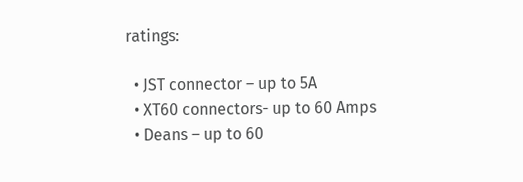ratings:

  • JST connector – up to 5A
  • XT60 connectors- up to 60 Amps
  • Deans – up to 60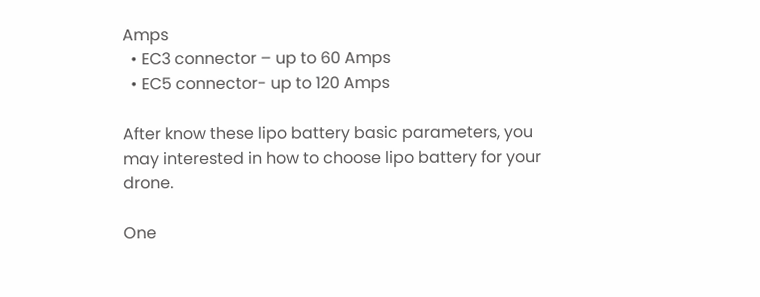Amps
  • EC3 connector – up to 60 Amps
  • EC5 connector- up to 120 Amps

After know these lipo battery basic parameters, you may interested in how to choose lipo battery for your drone.

One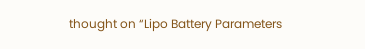thought on “Lipo Battery Parameters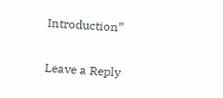Introduction”

Leave a Reply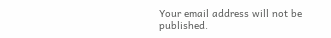Your email address will not be published.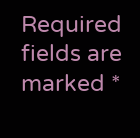Required fields are marked *